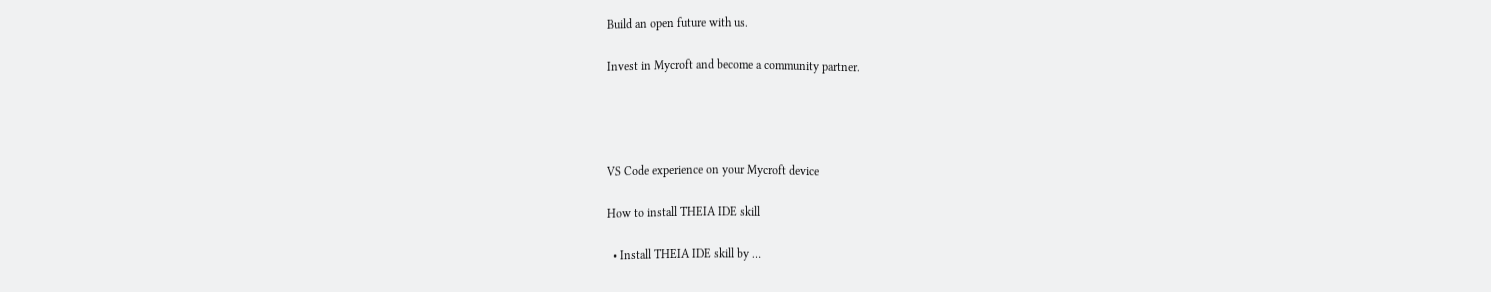Build an open future with us.

Invest in Mycroft and become a community partner.




VS Code experience on your Mycroft device

How to install THEIA IDE skill

  • Install THEIA IDE skill by …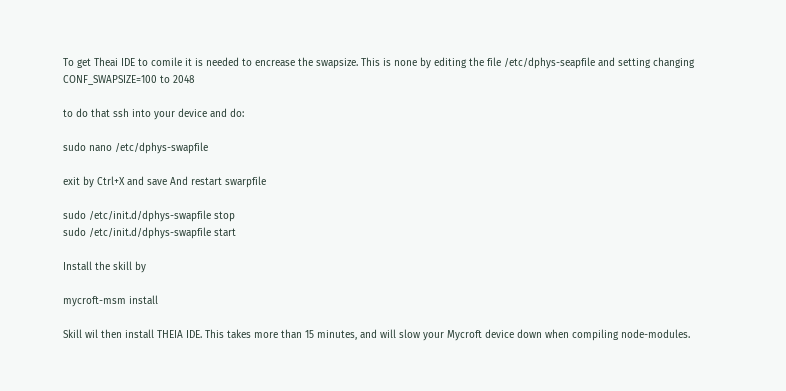To get Theai IDE to comile it is needed to encrease the swapsize. This is none by editing the file /etc/dphys-seapfile and setting changing CONF_SWAPSIZE=100 to 2048

to do that ssh into your device and do:

sudo nano /etc/dphys-swapfile

exit by Ctrl+X and save And restart swarpfile

sudo /etc/init.d/dphys-swapfile stop
sudo /etc/init.d/dphys-swapfile start

Install the skill by

mycroft-msm install

Skill wil then install THEIA IDE. This takes more than 15 minutes, and will slow your Mycroft device down when compiling node-modules.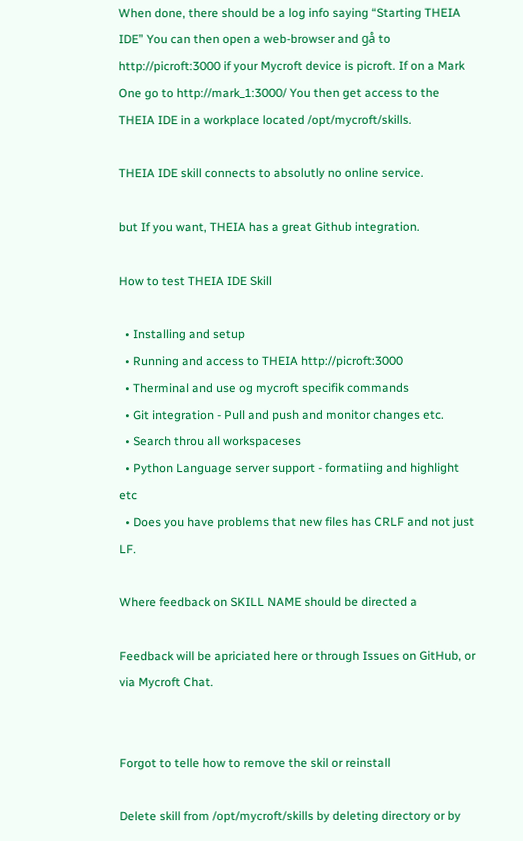When done, there should be a log info saying “Starting THEIA IDE” You can then open a web-browser and gå to http://picroft:3000 if your Mycroft device is picroft. If on a Mark One go to http://mark_1:3000/ You then get access to the THEIA IDE in a workplace located /opt/mycroft/skills.

THEIA IDE skill connects to absolutly no online service.

but If you want, THEIA has a great Github integration.

How to test THEIA IDE Skill

  • Installing and setup
  • Running and access to THEIA http://picroft:3000
  • Therminal and use og mycroft specifik commands
  • Git integration - Pull and push and monitor changes etc.
  • Search throu all workspaceses
  • Python Language server support - formatiing and highlight etc
  • Does you have problems that new files has CRLF and not just LF.

Where feedback on SKILL NAME should be directed a

Feedback will be apriciated here or through Issues on GitHub, or via Mycroft Chat.


Forgot to telle how to remove the skil or reinstall

Delete skill from /opt/mycroft/skills by deleting directory or by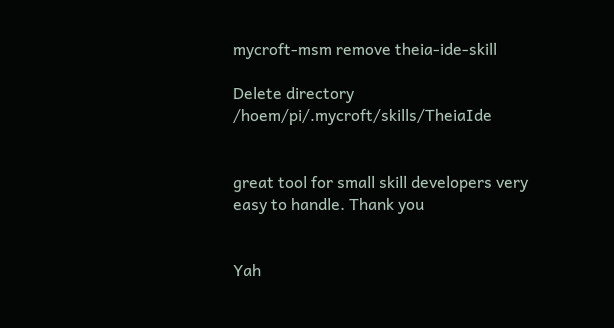mycroft-msm remove theia-ide-skill

Delete directory /hoem/pi/.mycroft/skills/TheiaIde


great tool for small skill developers very easy to handle. Thank you


Yah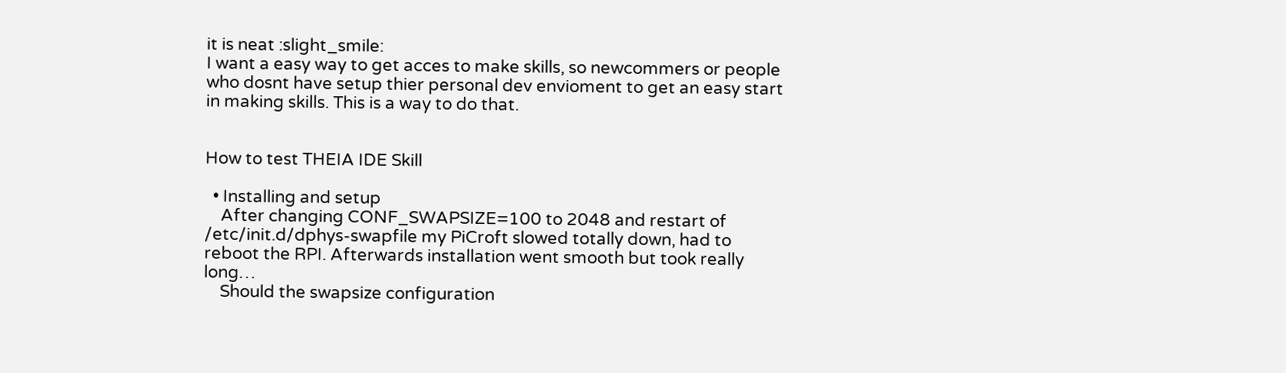it is neat :slight_smile:
I want a easy way to get acces to make skills, so newcommers or people who dosnt have setup thier personal dev envioment to get an easy start in making skills. This is a way to do that.


How to test THEIA IDE Skill

  • Installing and setup
    After changing CONF_SWAPSIZE=100 to 2048 and restart of /etc/init.d/dphys-swapfile my PiCroft slowed totally down, had to reboot the RPI. Afterwards installation went smooth but took really long…
    Should the swapsize configuration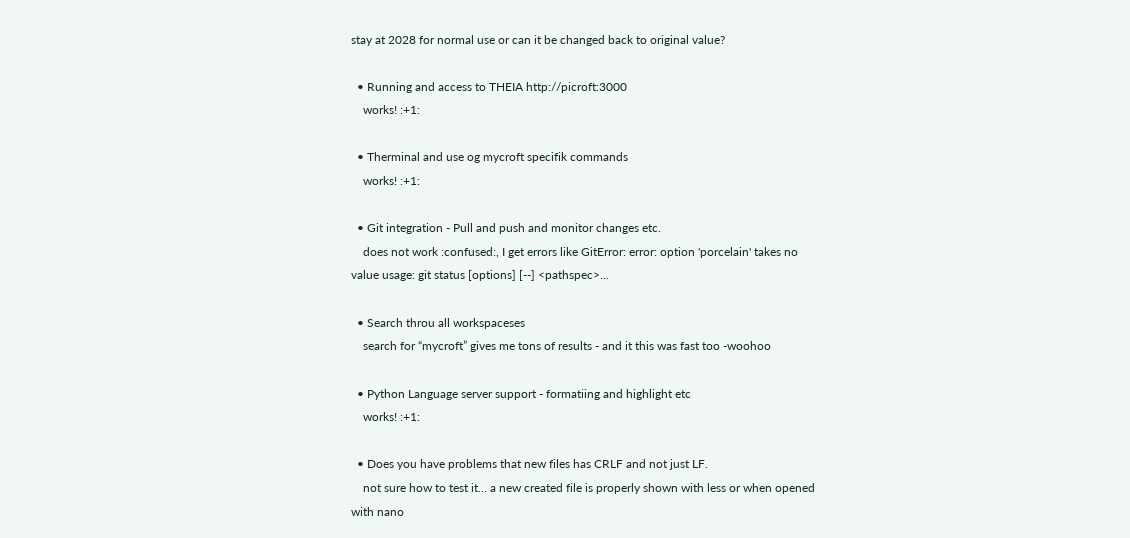stay at 2028 for normal use or can it be changed back to original value?

  • Running and access to THEIA http://picroft:3000
    works! :+1:

  • Therminal and use og mycroft specifik commands
    works! :+1:

  • Git integration - Pull and push and monitor changes etc.
    does not work :confused:, I get errors like GitError: error: option 'porcelain' takes no value usage: git status [options] [--] <pathspec>...

  • Search throu all workspaceses
    search for “mycroft” gives me tons of results - and it this was fast too -woohoo

  • Python Language server support - formatiing and highlight etc
    works! :+1:

  • Does you have problems that new files has CRLF and not just LF.
    not sure how to test it… a new created file is properly shown with less or when opened with nano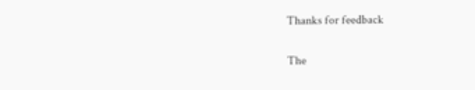Thanks for feedback

The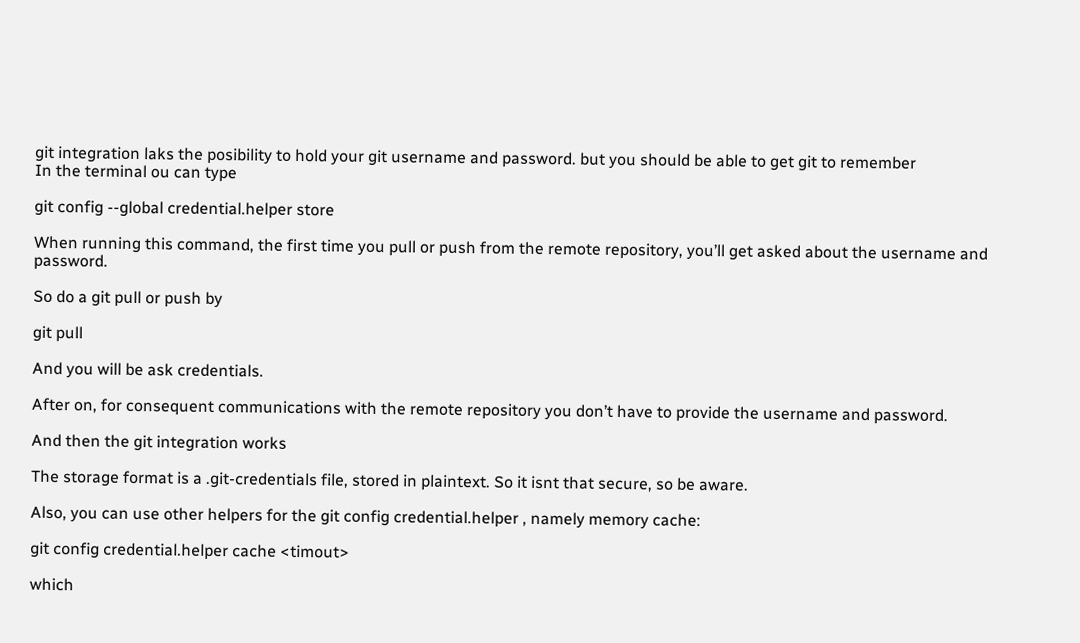git integration laks the posibility to hold your git username and password. but you should be able to get git to remember
In the terminal ou can type

git config --global credential.helper store

When running this command, the first time you pull or push from the remote repository, you’ll get asked about the username and password.

So do a git pull or push by

git pull

And you will be ask credentials.

After on, for consequent communications with the remote repository you don’t have to provide the username and password.

And then the git integration works

The storage format is a .git-credentials file, stored in plaintext. So it isnt that secure, so be aware.

Also, you can use other helpers for the git config credential.helper , namely memory cache:

git config credential.helper cache <timout>

which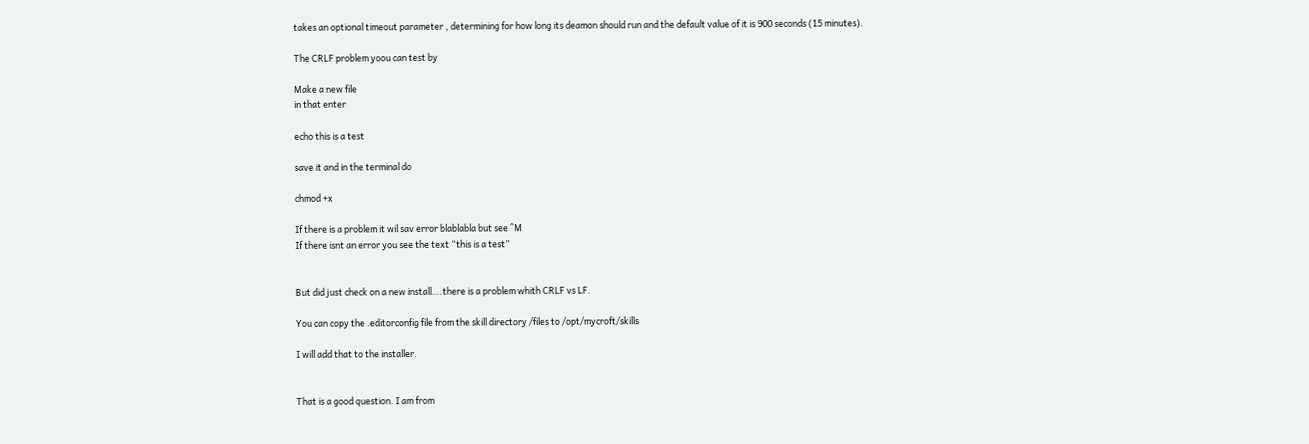takes an optional timeout parameter , determining for how long its deamon should run and the default value of it is 900 seconds (15 minutes).

The CRLF problem yoou can test by

Make a new file
in that enter

echo this is a test

save it and in the terminal do

chmod +x

If there is a problem it wil sav error blablabla but see ^M
If there isnt an error you see the text “this is a test”


But did just check on a new install….there is a problem whith CRLF vs LF.

You can copy the .editorconfig file from the skill directory /files to /opt/mycroft/skills

I will add that to the installer.


That is a good question. I am from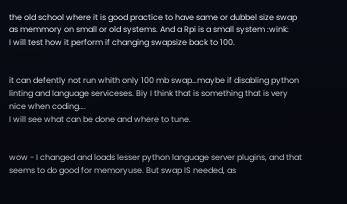the old school where it is good practice to have same or dubbel size swap as memmory on small or old systems. And a Rpi is a small system :wink:
I will test how it perform if changing swapsize back to 100.


it can defently not run whith only 100 mb swap…maybe if disabling python linting and language serviceses. Biy I think that is something that is very nice when coding….
I will see what can be done and where to tune.


wow - I changed and loads lesser python language server plugins, and that seems to do good for memoryuse. But swap IS needed, as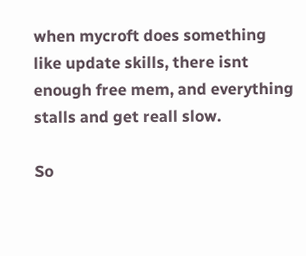when mycroft does something like update skills, there isnt enough free mem, and everything stalls and get reall slow.

So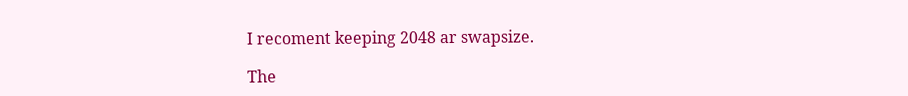I recoment keeping 2048 ar swapsize.

The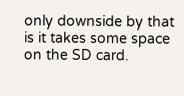only downside by that is it takes some space on the SD card.